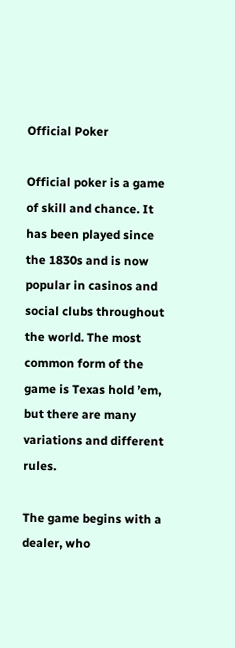Official Poker

Official poker is a game of skill and chance. It has been played since the 1830s and is now popular in casinos and social clubs throughout the world. The most common form of the game is Texas hold ’em, but there are many variations and different rules.

The game begins with a dealer, who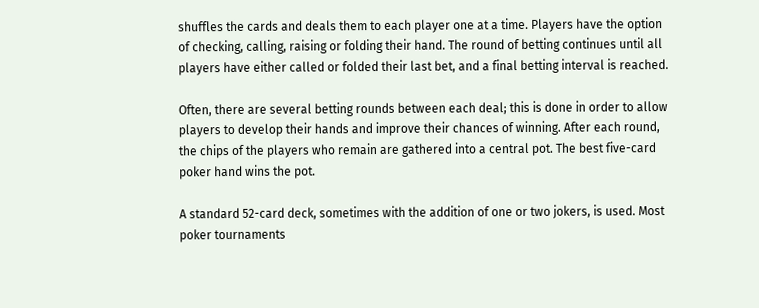shuffles the cards and deals them to each player one at a time. Players have the option of checking, calling, raising or folding their hand. The round of betting continues until all players have either called or folded their last bet, and a final betting interval is reached.

Often, there are several betting rounds between each deal; this is done in order to allow players to develop their hands and improve their chances of winning. After each round, the chips of the players who remain are gathered into a central pot. The best five-card poker hand wins the pot.

A standard 52-card deck, sometimes with the addition of one or two jokers, is used. Most poker tournaments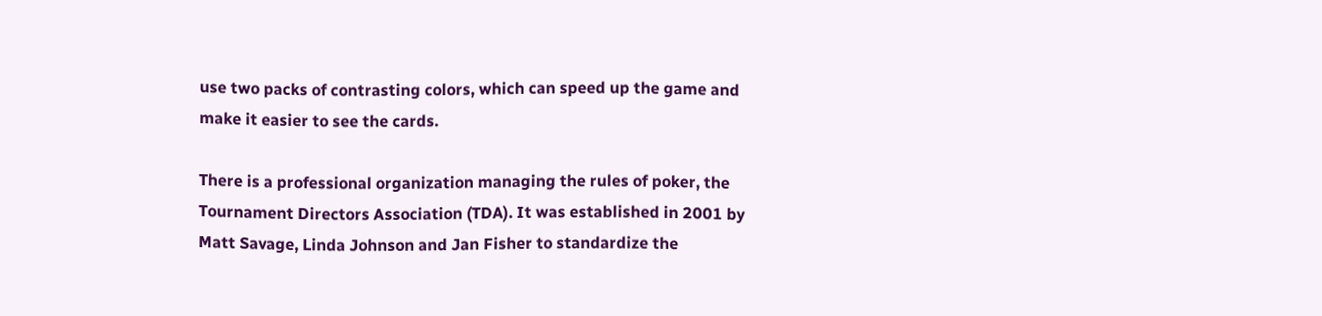use two packs of contrasting colors, which can speed up the game and make it easier to see the cards.

There is a professional organization managing the rules of poker, the Tournament Directors Association (TDA). It was established in 2001 by Matt Savage, Linda Johnson and Jan Fisher to standardize the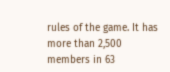rules of the game. It has more than 2,500 members in 63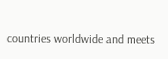countries worldwide and meets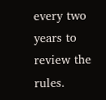every two years to review the rules.